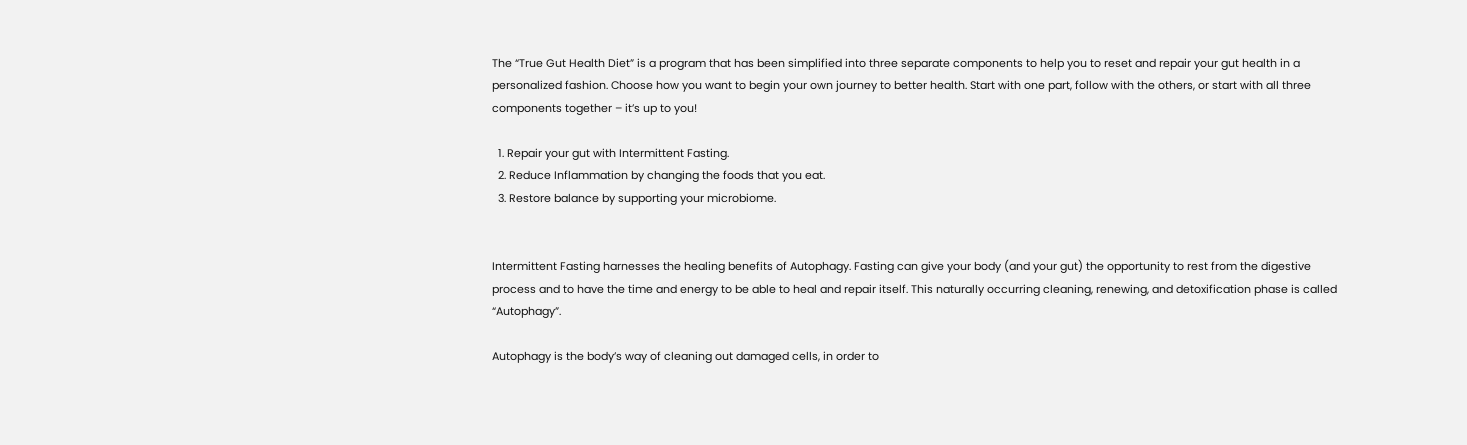The “True Gut Health Diet” is a program that has been simplified into three separate components to help you to reset and repair your gut health in a personalized fashion. Choose how you want to begin your own journey to better health. Start with one part, follow with the others, or start with all three components together – it’s up to you!

  1. Repair your gut with Intermittent Fasting.
  2. Reduce Inflammation by changing the foods that you eat.
  3. Restore balance by supporting your microbiome.


Intermittent Fasting harnesses the healing benefits of Autophagy. Fasting can give your body (and your gut) the opportunity to rest from the digestive process and to have the time and energy to be able to heal and repair itself. This naturally occurring cleaning, renewing, and detoxification phase is called “Autophagy”.

Autophagy is the body’s way of cleaning out damaged cells, in order to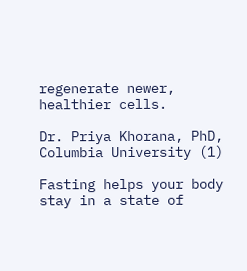regenerate newer, healthier cells.

Dr. Priya Khorana, PhD, Columbia University (1)

Fasting helps your body stay in a state of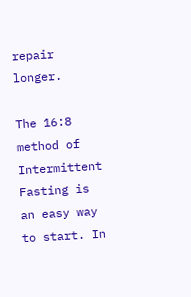repair longer.

The 16:8 method of Intermittent Fasting is an easy way to start. In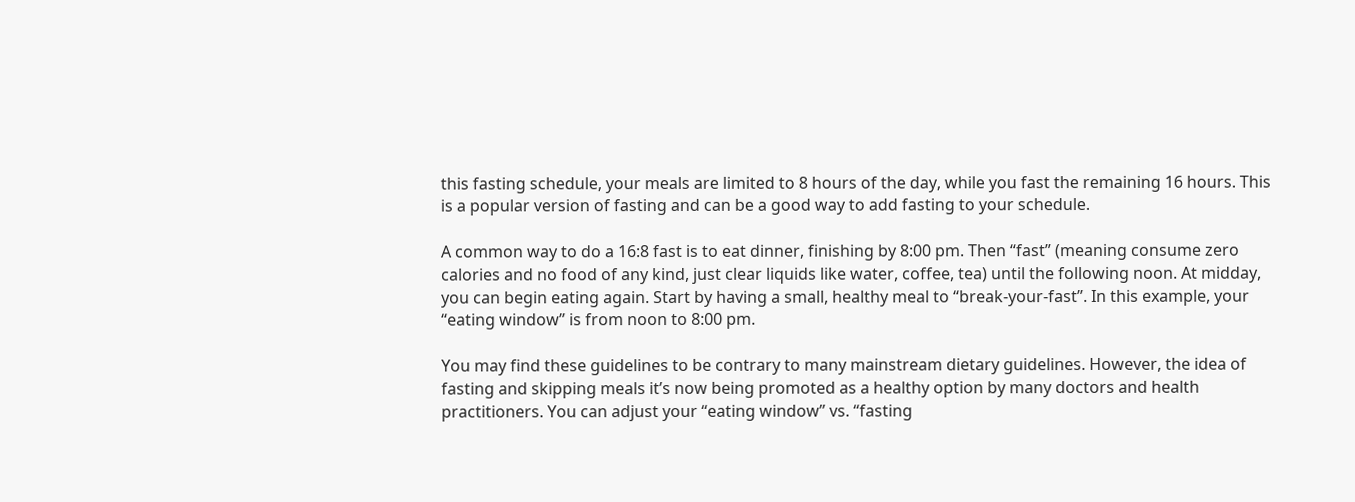this fasting schedule, your meals are limited to 8 hours of the day, while you fast the remaining 16 hours. This is a popular version of fasting and can be a good way to add fasting to your schedule.

A common way to do a 16:8 fast is to eat dinner, finishing by 8:00 pm. Then “fast” (meaning consume zero calories and no food of any kind, just clear liquids like water, coffee, tea) until the following noon. At midday, you can begin eating again. Start by having a small, healthy meal to “break-your-fast”. In this example, your “eating window” is from noon to 8:00 pm.

You may find these guidelines to be contrary to many mainstream dietary guidelines. However, the idea of fasting and skipping meals it’s now being promoted as a healthy option by many doctors and health practitioners. You can adjust your “eating window” vs. “fasting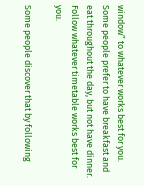window” to whatever works best for you. Some people prefer to have breakfast and eat throughout the day, but not have dinner. Follow whatever timetable works best for you.

Some people discover that by following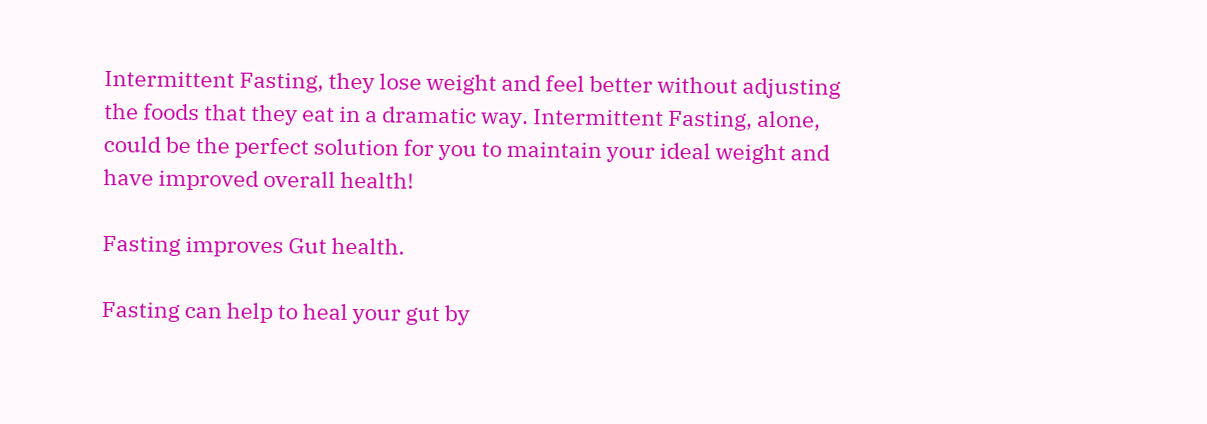Intermittent Fasting, they lose weight and feel better without adjusting the foods that they eat in a dramatic way. Intermittent Fasting, alone, could be the perfect solution for you to maintain your ideal weight and have improved overall health!

Fasting improves Gut health.

Fasting can help to heal your gut by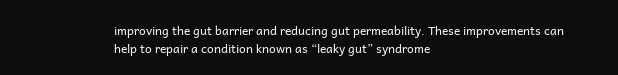improving the gut barrier and reducing gut permeability. These improvements can help to repair a condition known as “leaky gut” syndrome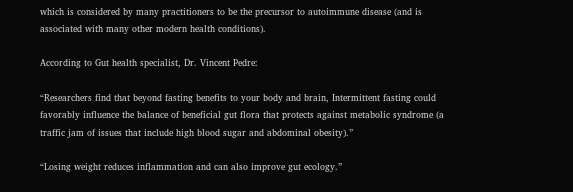which is considered by many practitioners to be the precursor to autoimmune disease (and is associated with many other modern health conditions).

According to Gut health specialist, Dr. Vincent Pedre:

“Researchers find that beyond fasting benefits to your body and brain, Intermittent fasting could favorably influence the balance of beneficial gut flora that protects against metabolic syndrome (a traffic jam of issues that include high blood sugar and abdominal obesity).”

“Losing weight reduces inflammation and can also improve gut ecology.”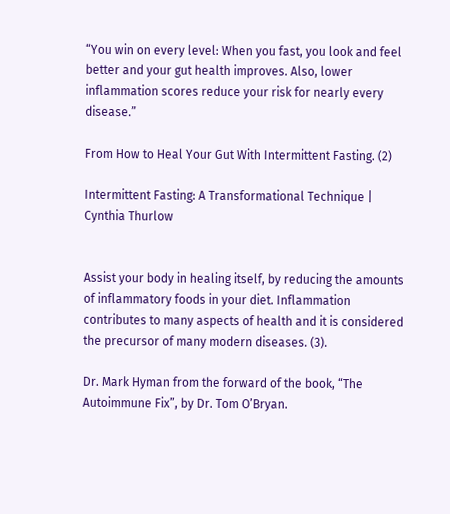“You win on every level: When you fast, you look and feel better and your gut health improves. Also, lower inflammation scores reduce your risk for nearly every disease.”

From How to Heal Your Gut With Intermittent Fasting. (2)

Intermittent Fasting: A Transformational Technique | Cynthia Thurlow


Assist your body in healing itself, by reducing the amounts of inflammatory foods in your diet. Inflammation contributes to many aspects of health and it is considered the precursor of many modern diseases. (3).

Dr. Mark Hyman from the forward of the book, “The Autoimmune Fix”, by Dr. Tom O’Bryan.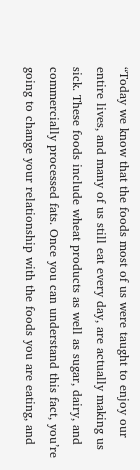“Today we know that the foods most of us were taught to enjoy our entire lives, and many of us still eat every day, are actually making us sick. These foods include wheat products as well as sugar, dairy, and commercially processed fats. Once you can understand this fact, you’re going to change your relationship with the foods you are eating, and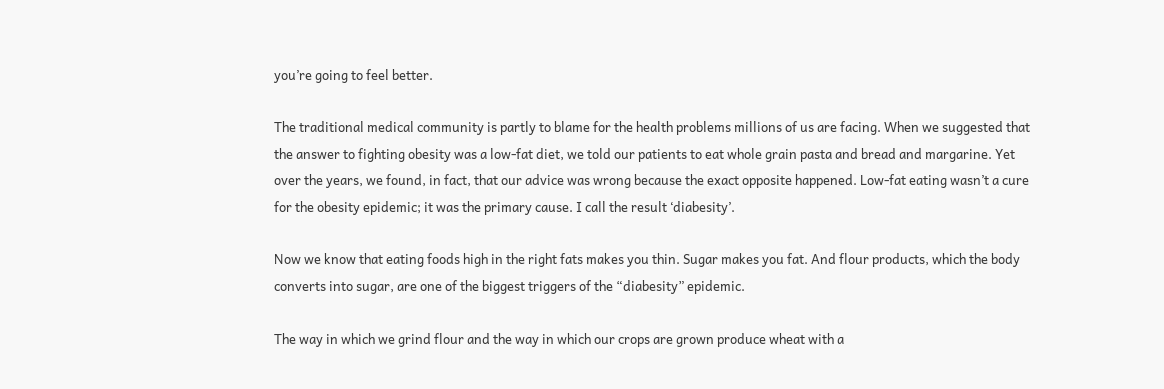you’re going to feel better.

The traditional medical community is partly to blame for the health problems millions of us are facing. When we suggested that the answer to fighting obesity was a low-fat diet, we told our patients to eat whole grain pasta and bread and margarine. Yet over the years, we found, in fact, that our advice was wrong because the exact opposite happened. Low-fat eating wasn’t a cure for the obesity epidemic; it was the primary cause. I call the result ‘diabesity’.

Now we know that eating foods high in the right fats makes you thin. Sugar makes you fat. And flour products, which the body converts into sugar, are one of the biggest triggers of the “diabesity” epidemic.

The way in which we grind flour and the way in which our crops are grown produce wheat with a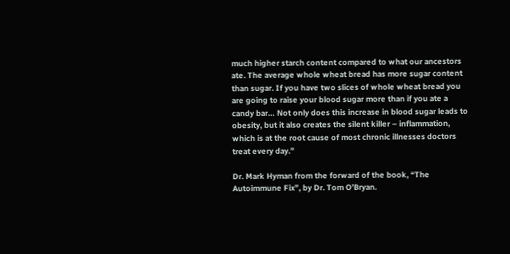much higher starch content compared to what our ancestors ate. The average whole wheat bread has more sugar content than sugar. If you have two slices of whole wheat bread you are going to raise your blood sugar more than if you ate a candy bar… Not only does this increase in blood sugar leads to obesity, but it also creates the silent killer – inflammation, which is at the root cause of most chronic illnesses doctors treat every day.”

Dr. Mark Hyman from the forward of the book, “The Autoimmune Fix”, by Dr. Tom O’Bryan.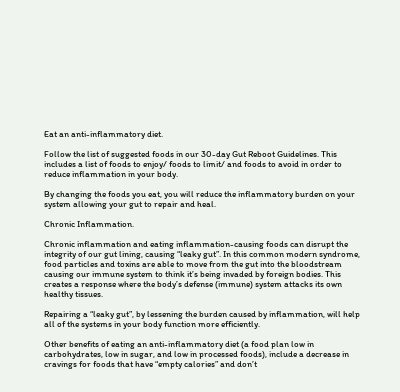Eat an anti-inflammatory diet.

Follow the list of suggested foods in our 30-day Gut Reboot Guidelines. This includes a list of foods to enjoy/ foods to limit/ and foods to avoid in order to reduce inflammation in your body.

By changing the foods you eat, you will reduce the inflammatory burden on your system allowing your gut to repair and heal.

Chronic Inflammation.

Chronic inflammation and eating inflammation-causing foods can disrupt the integrity of our gut lining, causing “leaky gut”. In this common modern syndrome, food particles and toxins are able to move from the gut into the bloodstream causing our immune system to think it’s being invaded by foreign bodies. This creates a response where the body’s defense (immune) system attacks its own healthy tissues.

Repairing a “leaky gut”, by lessening the burden caused by inflammation, will help all of the systems in your body function more efficiently.

Other benefits of eating an anti-inflammatory diet (a food plan low in carbohydrates, low in sugar, and low in processed foods), include a decrease in cravings for foods that have “empty calories” and don’t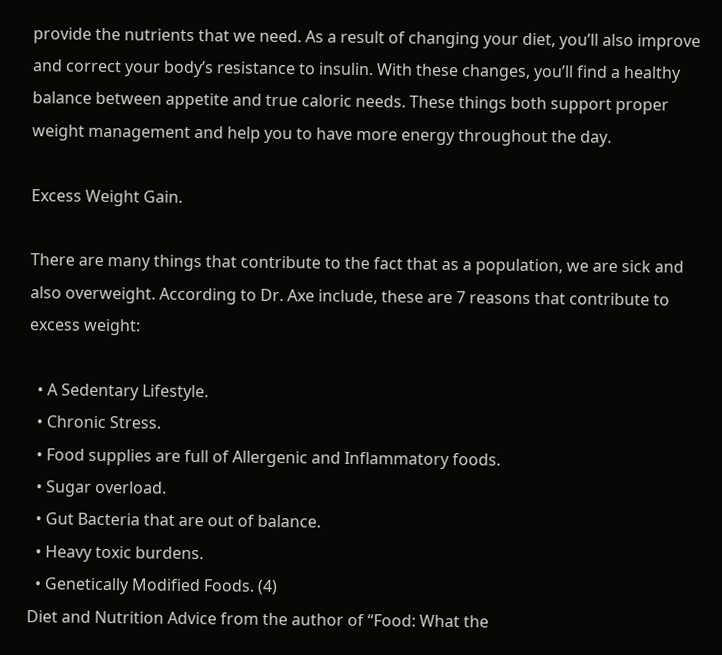provide the nutrients that we need. As a result of changing your diet, you’ll also improve and correct your body’s resistance to insulin. With these changes, you’ll find a healthy balance between appetite and true caloric needs. These things both support proper weight management and help you to have more energy throughout the day.

Excess Weight Gain.

There are many things that contribute to the fact that as a population, we are sick and also overweight. According to Dr. Axe include, these are 7 reasons that contribute to excess weight:

  • A Sedentary Lifestyle.
  • Chronic Stress.
  • Food supplies are full of Allergenic and Inflammatory foods.
  • Sugar overload.
  • Gut Bacteria that are out of balance.
  • Heavy toxic burdens.
  • Genetically Modified Foods. (4)
Diet and Nutrition Advice from the author of “Food: What the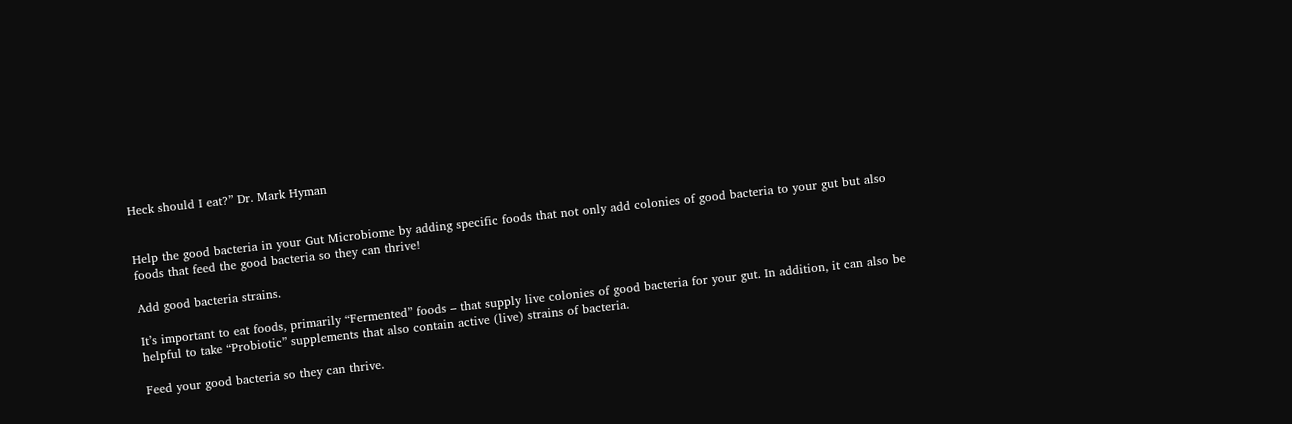Heck should I eat?” Dr. Mark Hyman


Help the good bacteria in your Gut Microbiome by adding specific foods that not only add colonies of good bacteria to your gut but also foods that feed the good bacteria so they can thrive!

Add good bacteria strains.

It’s important to eat foods, primarily “Fermented” foods – that supply live colonies of good bacteria for your gut. In addition, it can also be helpful to take “Probiotic” supplements that also contain active (live) strains of bacteria.

Feed your good bacteria so they can thrive.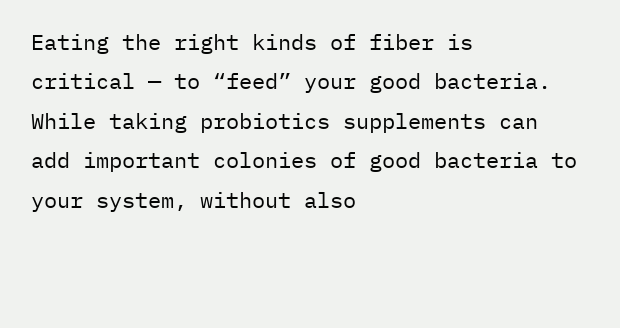Eating the right kinds of fiber is critical — to “feed” your good bacteria. While taking probiotics supplements can add important colonies of good bacteria to your system, without also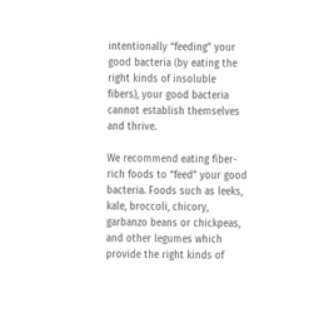intentionally “feeding” your good bacteria (by eating the right kinds of insoluble fibers), your good bacteria cannot establish themselves and thrive.

We recommend eating fiber-rich foods to “feed” your good bacteria. Foods such as leeks, kale, broccoli, chicory, garbanzo beans or chickpeas, and other legumes which provide the right kinds of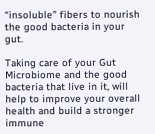“insoluble” fibers to nourish the good bacteria in your gut.

Taking care of your Gut Microbiome and the good bacteria that live in it, will help to improve your overall health and build a stronger immune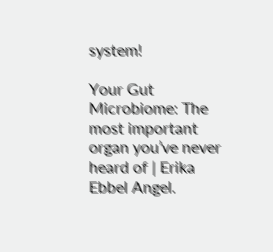system!

Your Gut Microbiome: The most important organ you’ve never heard of | Erika Ebbel Angel.